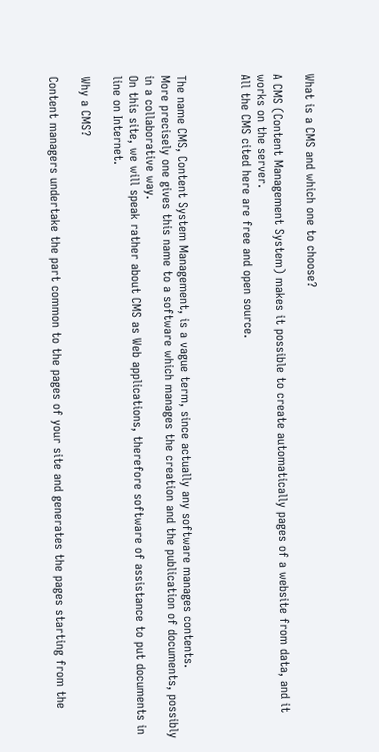What is a CMS and which one to choose?

A CMS (Content Management System) makes it possible to create automatically pages of a website from data, and it works on the server.
All the CMS cited here are free and open source.



The name CMS, Content System Management, is a vague term, since actually any software manages contents.
More precisely one gives this name to a software which manages the creation and the publication of documents, possibly in a collaborative way.
On this site, we will speak rather about CMS as Web applications, therefore software of assistance to put documents in line on Internet.

Why a CMS?

Content managers undertake the part common to the pages of your site and generates the pages starting from the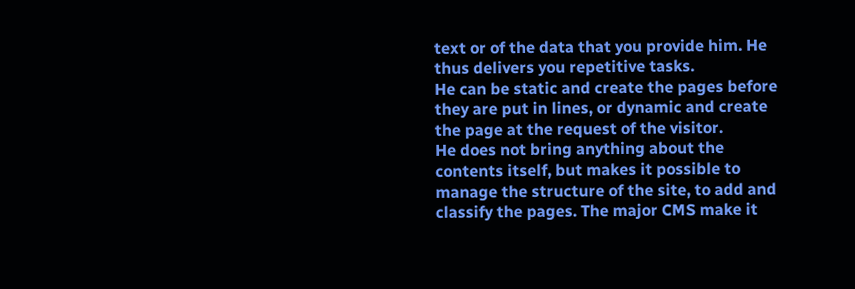text or of the data that you provide him. He thus delivers you repetitive tasks.
He can be static and create the pages before they are put in lines, or dynamic and create the page at the request of the visitor.
He does not bring anything about the contents itself, but makes it possible to manage the structure of the site, to add and classify the pages. The major CMS make it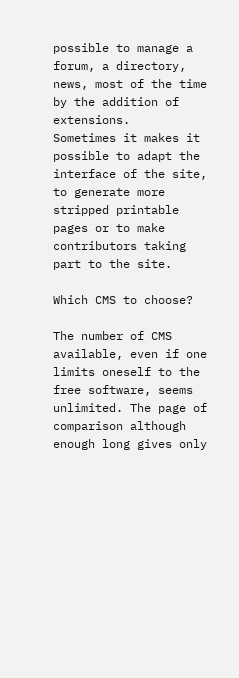possible to manage a forum, a directory, news, most of the time by the addition of extensions.
Sometimes it makes it possible to adapt the interface of the site, to generate more stripped printable pages or to make contributors taking part to the site.

Which CMS to choose?

The number of CMS available, even if one limits oneself to the free software, seems unlimited. The page of comparison although enough long gives only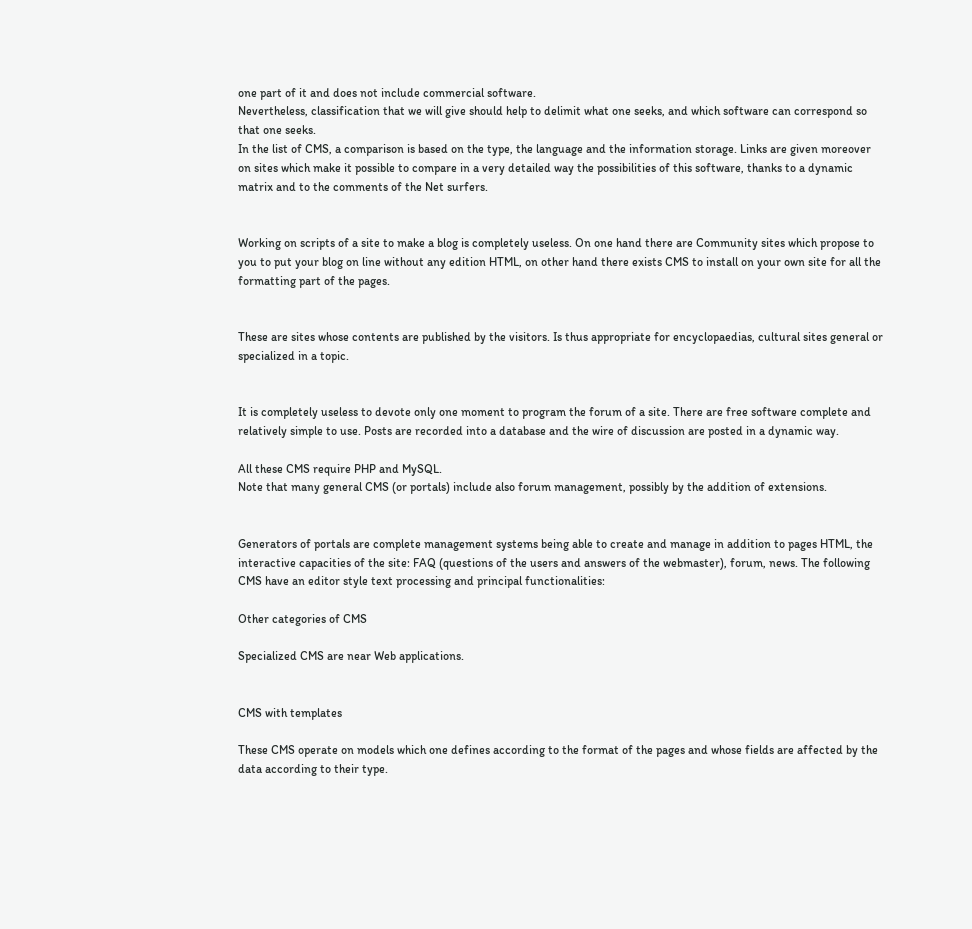one part of it and does not include commercial software.
Nevertheless, classification that we will give should help to delimit what one seeks, and which software can correspond so that one seeks.
In the list of CMS, a comparison is based on the type, the language and the information storage. Links are given moreover on sites which make it possible to compare in a very detailed way the possibilities of this software, thanks to a dynamic matrix and to the comments of the Net surfers.


Working on scripts of a site to make a blog is completely useless. On one hand there are Community sites which propose to you to put your blog on line without any edition HTML, on other hand there exists CMS to install on your own site for all the formatting part of the pages.


These are sites whose contents are published by the visitors. Is thus appropriate for encyclopaedias, cultural sites general or specialized in a topic.


It is completely useless to devote only one moment to program the forum of a site. There are free software complete and relatively simple to use. Posts are recorded into a database and the wire of discussion are posted in a dynamic way.

All these CMS require PHP and MySQL.
Note that many general CMS (or portals) include also forum management, possibly by the addition of extensions.


Generators of portals are complete management systems being able to create and manage in addition to pages HTML, the interactive capacities of the site: FAQ (questions of the users and answers of the webmaster), forum, news. The following CMS have an editor style text processing and principal functionalities:

Other categories of CMS

Specialized CMS are near Web applications.


CMS with templates

These CMS operate on models which one defines according to the format of the pages and whose fields are affected by the data according to their type.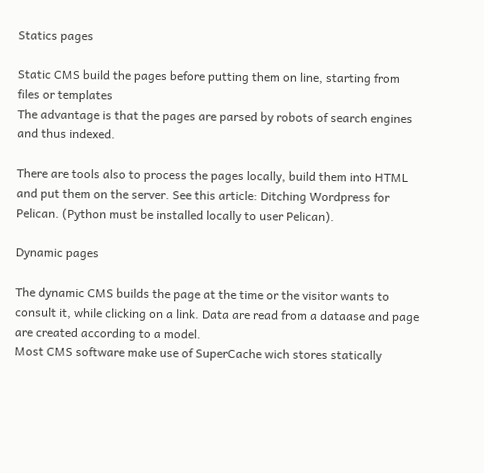Statics pages

Static CMS build the pages before putting them on line, starting from files or templates
The advantage is that the pages are parsed by robots of search engines and thus indexed.

There are tools also to process the pages locally, build them into HTML and put them on the server. See this article: Ditching Wordpress for Pelican. (Python must be installed locally to user Pelican).

Dynamic pages

The dynamic CMS builds the page at the time or the visitor wants to consult it, while clicking on a link. Data are read from a dataase and page are created according to a model.
Most CMS software make use of SuperCache wich stores statically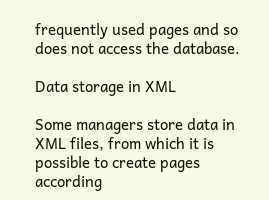frequently used pages and so does not access the database.

Data storage in XML

Some managers store data in XML files, from which it is possible to create pages according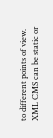to different points of view.
XML CMS can be static or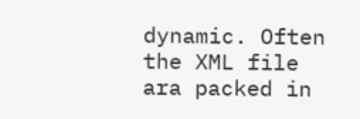dynamic. Often the XML file ara packed in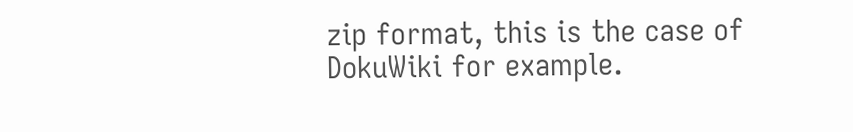zip format, this is the case of DokuWiki for example.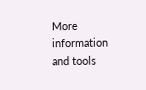More information and tools